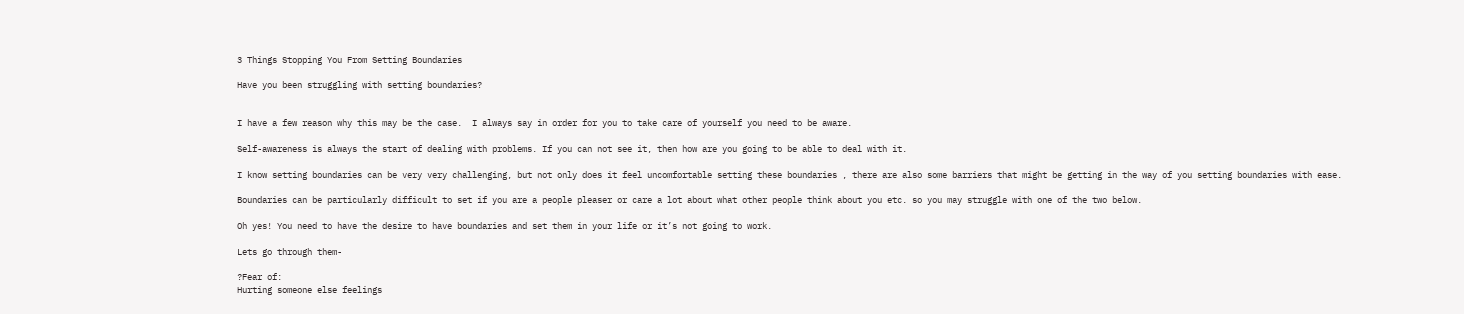3 Things Stopping You From Setting Boundaries

Have you been struggling with setting boundaries?


I have a few reason why this may be the case.  I always say in order for you to take care of yourself you need to be aware.

Self-awareness is always the start of dealing with problems. If you can not see it, then how are you going to be able to deal with it.

I know setting boundaries can be very very challenging, but not only does it feel uncomfortable setting these boundaries , there are also some barriers that might be getting in the way of you setting boundaries with ease.

Boundaries can be particularly difficult to set if you are a people pleaser or care a lot about what other people think about you etc. so you may struggle with one of the two below.

Oh yes! You need to have the desire to have boundaries and set them in your life or it’s not going to work.

Lets go through them-

?Fear of:
Hurting someone else feelings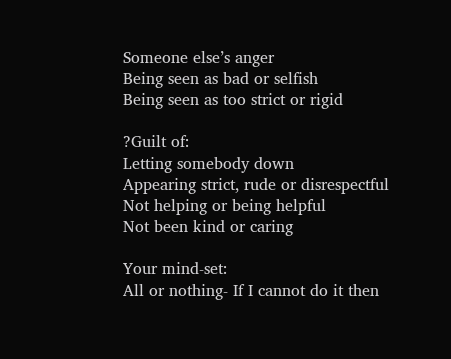Someone else’s anger
Being seen as bad or selfish
Being seen as too strict or rigid

?Guilt of:
Letting somebody down
Appearing strict, rude or disrespectful
Not helping or being helpful
Not been kind or caring

Your mind-set:
All or nothing- If I cannot do it then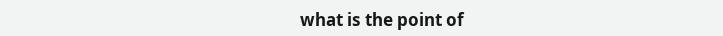what is the point of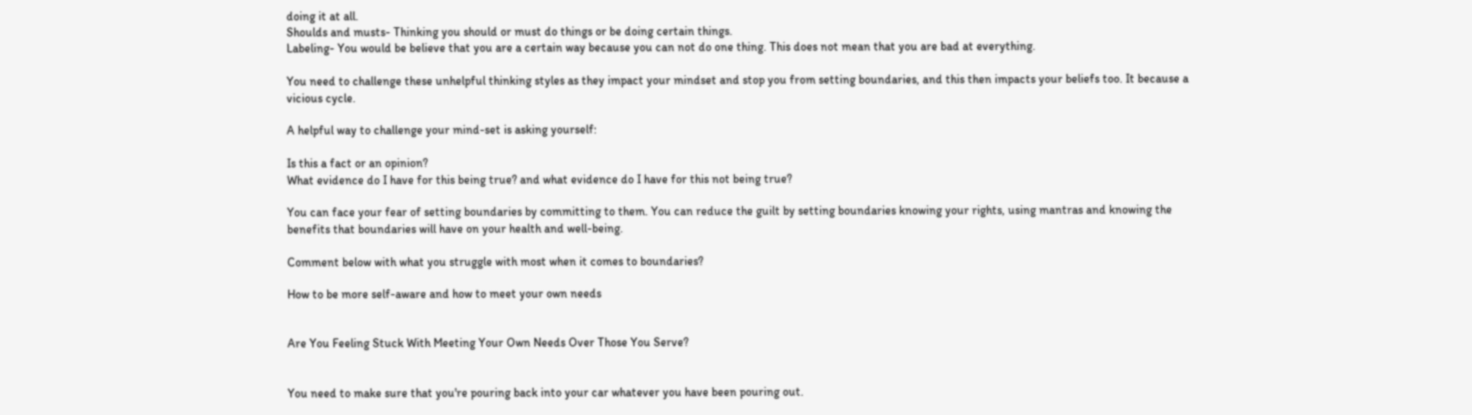doing it at all.
Shoulds and musts- Thinking you should or must do things or be doing certain things.
Labeling- You would be believe that you are a certain way because you can not do one thing. This does not mean that you are bad at everything.

You need to challenge these unhelpful thinking styles as they impact your mindset and stop you from setting boundaries, and this then impacts your beliefs too. It because a vicious cycle.

A helpful way to challenge your mind-set is asking yourself:

Is this a fact or an opinion?
What evidence do I have for this being true? and what evidence do I have for this not being true?

You can face your fear of setting boundaries by committing to them. You can reduce the guilt by setting boundaries knowing your rights, using mantras and knowing the benefits that boundaries will have on your health and well-being.

Comment below with what you struggle with most when it comes to boundaries?

How to be more self-aware and how to meet your own needs


Are You Feeling Stuck With Meeting Your Own Needs Over Those You Serve?


You need to make sure that you're pouring back into your car whatever you have been pouring out.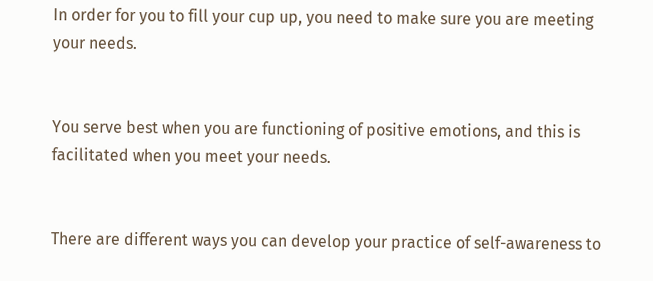In order for you to fill your cup up, you need to make sure you are meeting your needs.


You serve best when you are functioning of positive emotions, and this is facilitated when you meet your needs.


There are different ways you can develop your practice of self-awareness to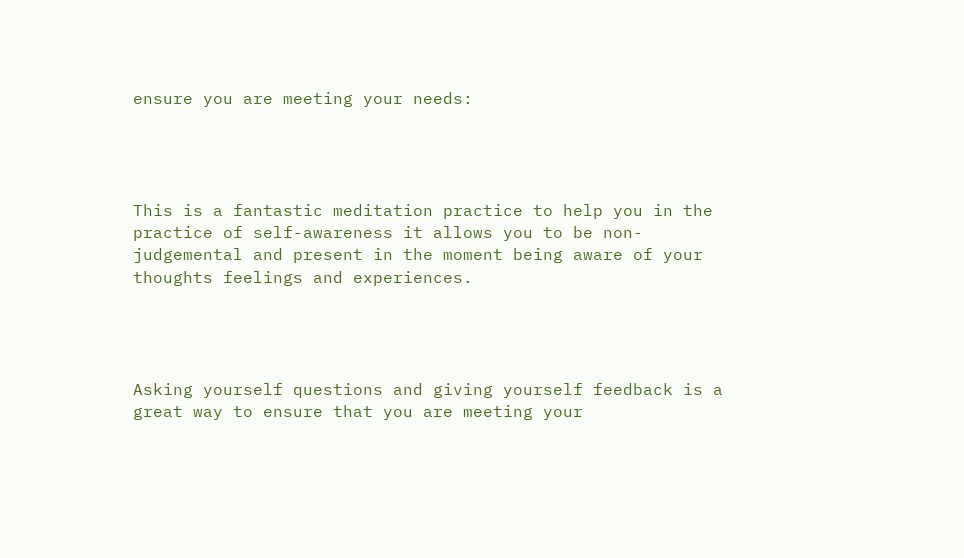ensure you are meeting your needs:




This is a fantastic meditation practice to help you in the practice of self-awareness it allows you to be non-judgemental and present in the moment being aware of your thoughts feelings and experiences.




Asking yourself questions and giving yourself feedback is a great way to ensure that you are meeting your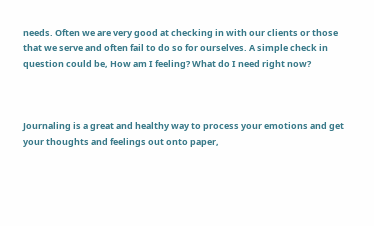needs. Often we are very good at checking in with our clients or those that we serve and often fail to do so for ourselves. A simple check in question could be, How am I feeling? What do I need right now?



Journaling is a great and healthy way to process your emotions and get your thoughts and feelings out onto paper,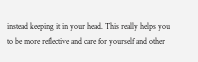instead keeping it in your head. This really helps you to be more reflective and care for yourself and other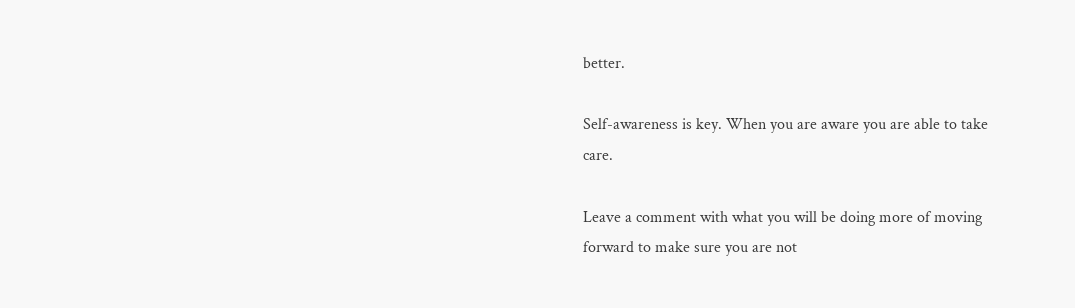better.

Self-awareness is key. When you are aware you are able to take care.

Leave a comment with what you will be doing more of moving forward to make sure you are not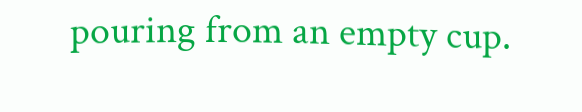pouring from an empty cup.